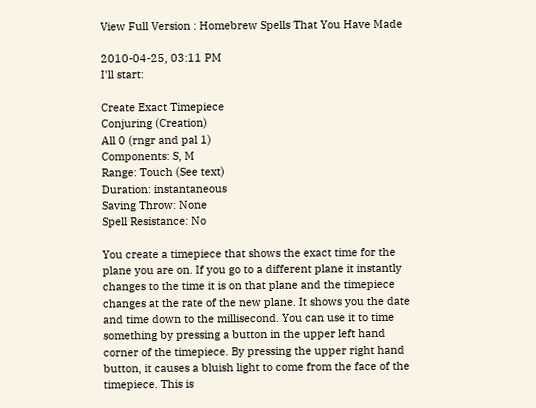View Full Version : Homebrew Spells That You Have Made

2010-04-25, 03:11 PM
I'll start:

Create Exact Timepiece
Conjuring (Creation)
All 0 (rngr and pal 1)
Components: S, M
Range: Touch (See text)
Duration: instantaneous
Saving Throw: None
Spell Resistance: No

You create a timepiece that shows the exact time for the plane you are on. If you go to a different plane it instantly changes to the time it is on that plane and the timepiece changes at the rate of the new plane. It shows you the date and time down to the millisecond. You can use it to time something by pressing a button in the upper left hand corner of the timepiece. By pressing the upper right hand button, it causes a bluish light to come from the face of the timepiece. This is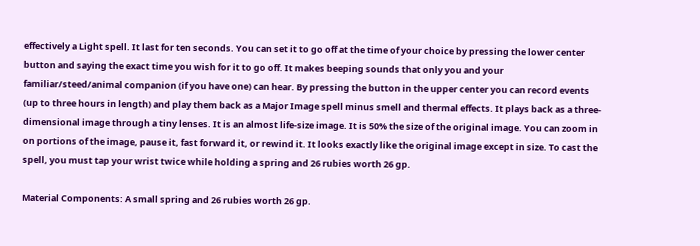effectively a Light spell. It last for ten seconds. You can set it to go off at the time of your choice by pressing the lower center button and saying the exact time you wish for it to go off. It makes beeping sounds that only you and your familiar/steed/animal companion (if you have one) can hear. By pressing the button in the upper center you can record events (up to three hours in length) and play them back as a Major Image spell minus smell and thermal effects. It plays back as a three-dimensional image through a tiny lenses. It is an almost life-size image. It is 50% the size of the original image. You can zoom in on portions of the image, pause it, fast forward it, or rewind it. It looks exactly like the original image except in size. To cast the spell, you must tap your wrist twice while holding a spring and 26 rubies worth 26 gp.

Material Components: A small spring and 26 rubies worth 26 gp.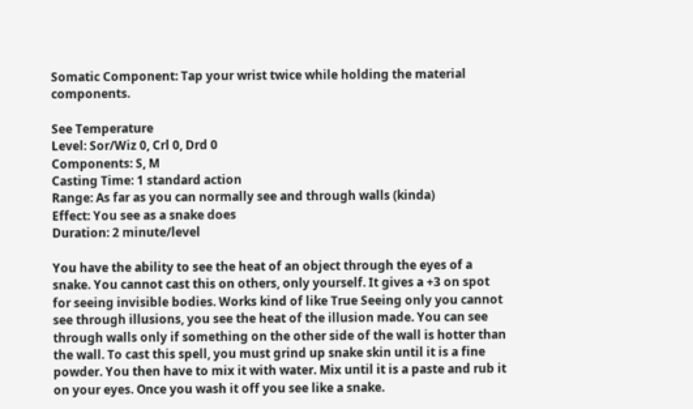Somatic Component: Tap your wrist twice while holding the material components.

See Temperature
Level: Sor/Wiz 0, Crl 0, Drd 0
Components: S, M
Casting Time: 1 standard action
Range: As far as you can normally see and through walls (kinda)
Effect: You see as a snake does
Duration: 2 minute/level

You have the ability to see the heat of an object through the eyes of a snake. You cannot cast this on others, only yourself. It gives a +3 on spot for seeing invisible bodies. Works kind of like True Seeing only you cannot see through illusions, you see the heat of the illusion made. You can see through walls only if something on the other side of the wall is hotter than the wall. To cast this spell, you must grind up snake skin until it is a fine powder. You then have to mix it with water. Mix until it is a paste and rub it on your eyes. Once you wash it off you see like a snake.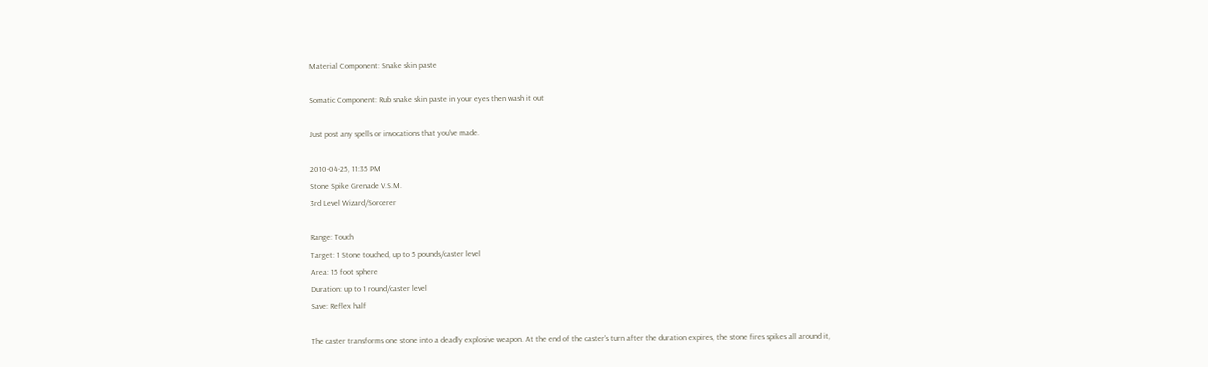Material Component: Snake skin paste

Somatic Component: Rub snake skin paste in your eyes then wash it out

Just post any spells or invocations that you've made.

2010-04-25, 11:35 PM
Stone Spike Grenade V.S.M.
3rd Level Wizard/Sorcerer

Range: Touch
Target: 1 Stone touched, up to 5 pounds/caster level
Area: 15 foot sphere
Duration: up to 1 round/caster level
Save: Reflex half

The caster transforms one stone into a deadly explosive weapon. At the end of the caster's turn after the duration expires, the stone fires spikes all around it,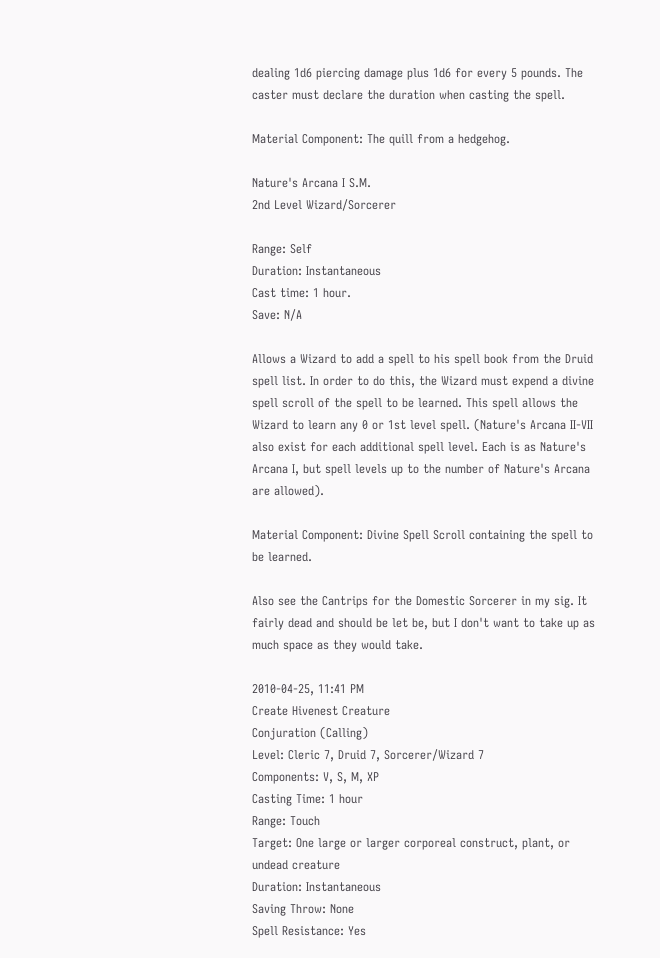dealing 1d6 piercing damage plus 1d6 for every 5 pounds. The caster must declare the duration when casting the spell.

Material Component: The quill from a hedgehog.

Nature's Arcana I S.M.
2nd Level Wizard/Sorcerer

Range: Self
Duration: Instantaneous
Cast time: 1 hour.
Save: N/A

Allows a Wizard to add a spell to his spell book from the Druid spell list. In order to do this, the Wizard must expend a divine spell scroll of the spell to be learned. This spell allows the Wizard to learn any 0 or 1st level spell. (Nature's Arcana II-VII also exist for each additional spell level. Each is as Nature's Arcana I, but spell levels up to the number of Nature's Arcana are allowed).

Material Component: Divine Spell Scroll containing the spell to be learned.

Also see the Cantrips for the Domestic Sorcerer in my sig. It fairly dead and should be let be, but I don't want to take up as much space as they would take.

2010-04-25, 11:41 PM
Create Hivenest Creature
Conjuration (Calling)
Level: Cleric 7, Druid 7, Sorcerer/Wizard 7
Components: V, S, M, XP
Casting Time: 1 hour
Range: Touch
Target: One large or larger corporeal construct, plant, or undead creature
Duration: Instantaneous
Saving Throw: None
Spell Resistance: Yes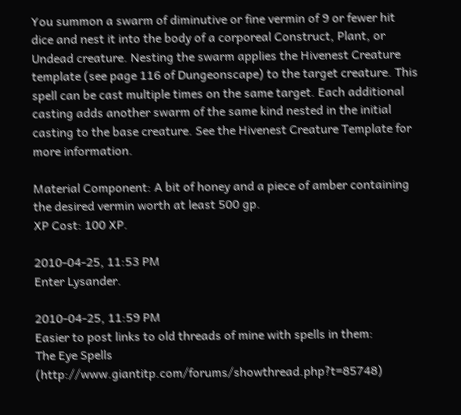You summon a swarm of diminutive or fine vermin of 9 or fewer hit dice and nest it into the body of a corporeal Construct, Plant, or Undead creature. Nesting the swarm applies the Hivenest Creature template (see page 116 of Dungeonscape) to the target creature. This spell can be cast multiple times on the same target. Each additional casting adds another swarm of the same kind nested in the initial casting to the base creature. See the Hivenest Creature Template for more information.

Material Component: A bit of honey and a piece of amber containing the desired vermin worth at least 500 gp.
XP Cost: 100 XP.

2010-04-25, 11:53 PM
Enter Lysander.

2010-04-25, 11:59 PM
Easier to post links to old threads of mine with spells in them:
The Eye Spells (http://www.giantitp.com/forums/showthread.php?t=85748)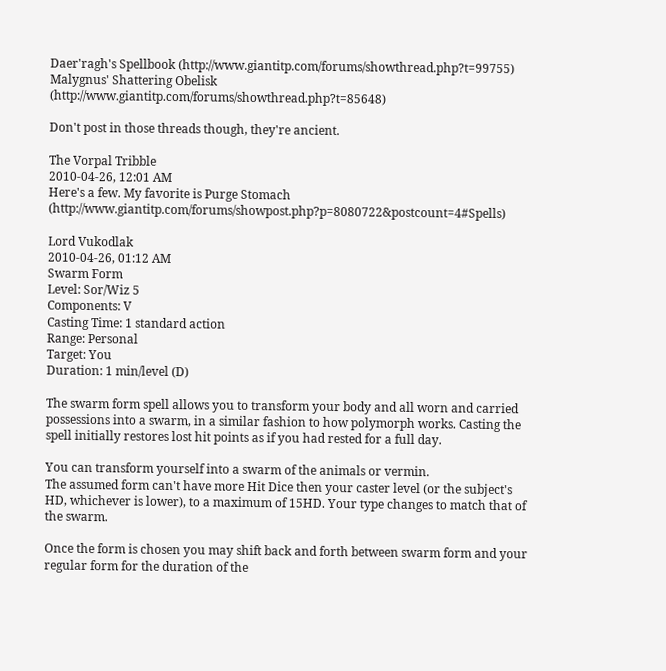Daer'ragh's Spellbook (http://www.giantitp.com/forums/showthread.php?t=99755)
Malygnus' Shattering Obelisk (http://www.giantitp.com/forums/showthread.php?t=85648)

Don't post in those threads though, they're ancient.

The Vorpal Tribble
2010-04-26, 12:01 AM
Here's a few. My favorite is Purge Stomach (http://www.giantitp.com/forums/showpost.php?p=8080722&postcount=4#Spells)

Lord Vukodlak
2010-04-26, 01:12 AM
Swarm Form
Level: Sor/Wiz 5
Components: V
Casting Time: 1 standard action
Range: Personal
Target: You
Duration: 1 min/level (D)

The swarm form spell allows you to transform your body and all worn and carried possessions into a swarm, in a similar fashion to how polymorph works. Casting the spell initially restores lost hit points as if you had rested for a full day.

You can transform yourself into a swarm of the animals or vermin.
The assumed form can't have more Hit Dice then your caster level (or the subject's HD, whichever is lower), to a maximum of 15HD. Your type changes to match that of the swarm.

Once the form is chosen you may shift back and forth between swarm form and your regular form for the duration of the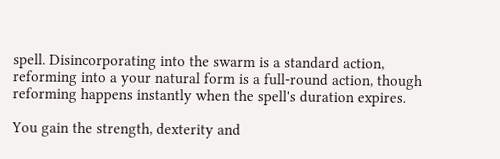spell. Disincorporating into the swarm is a standard action, reforming into a your natural form is a full-round action, though reforming happens instantly when the spell's duration expires.

You gain the strength, dexterity and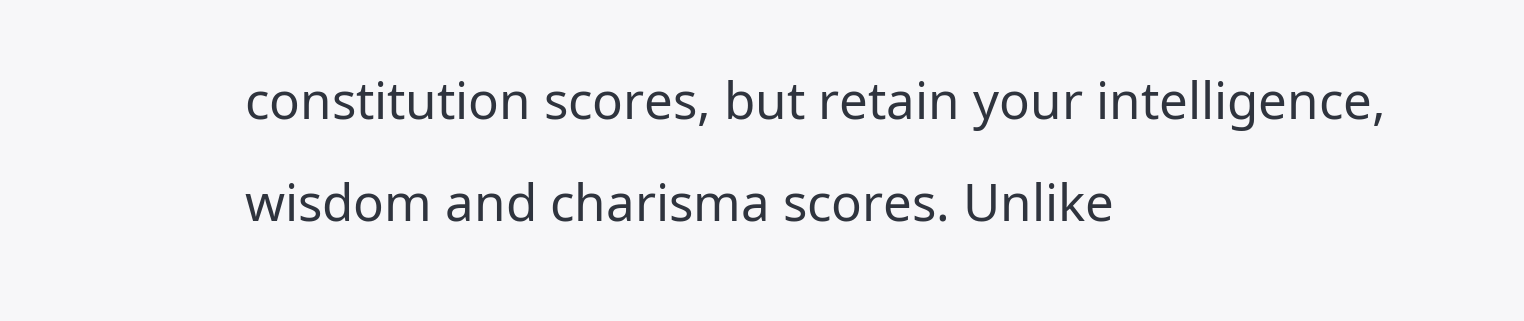constitution scores, but retain your intelligence, wisdom and charisma scores. Unlike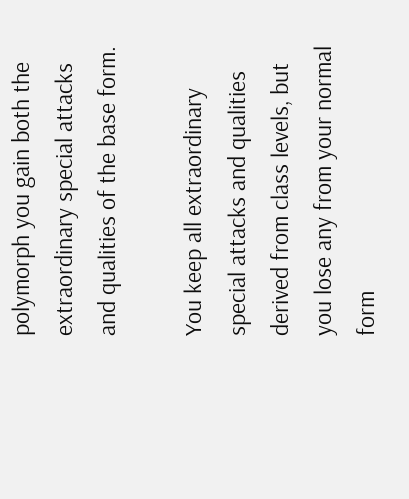polymorph you gain both the extraordinary special attacks and qualities of the base form.

You keep all extraordinary special attacks and qualities derived from class levels, but you lose any from your normal form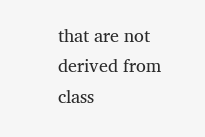that are not derived from class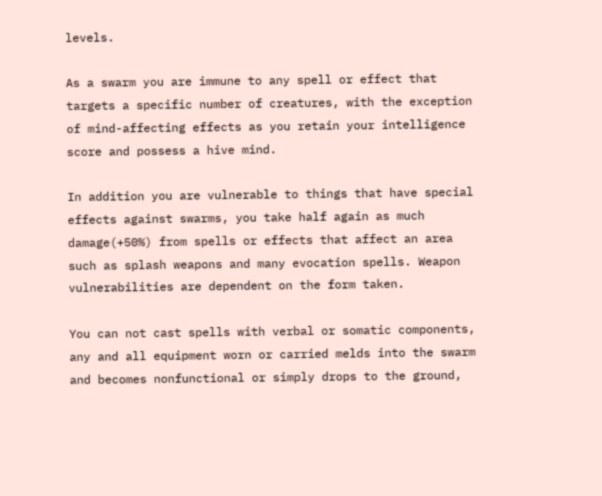levels.

As a swarm you are immune to any spell or effect that targets a specific number of creatures, with the exception of mind-affecting effects as you retain your intelligence score and possess a hive mind.

In addition you are vulnerable to things that have special effects against swarms, you take half again as much damage(+50%) from spells or effects that affect an area such as splash weapons and many evocation spells. Weapon vulnerabilities are dependent on the form taken.

You can not cast spells with verbal or somatic components, any and all equipment worn or carried melds into the swarm and becomes nonfunctional or simply drops to the ground,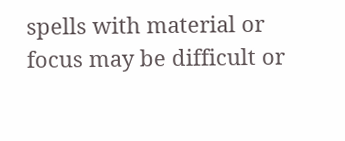spells with material or focus may be difficult or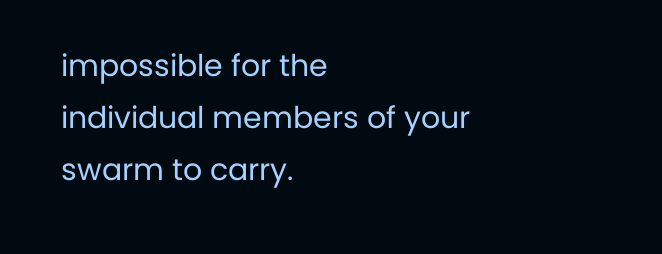impossible for the individual members of your swarm to carry.